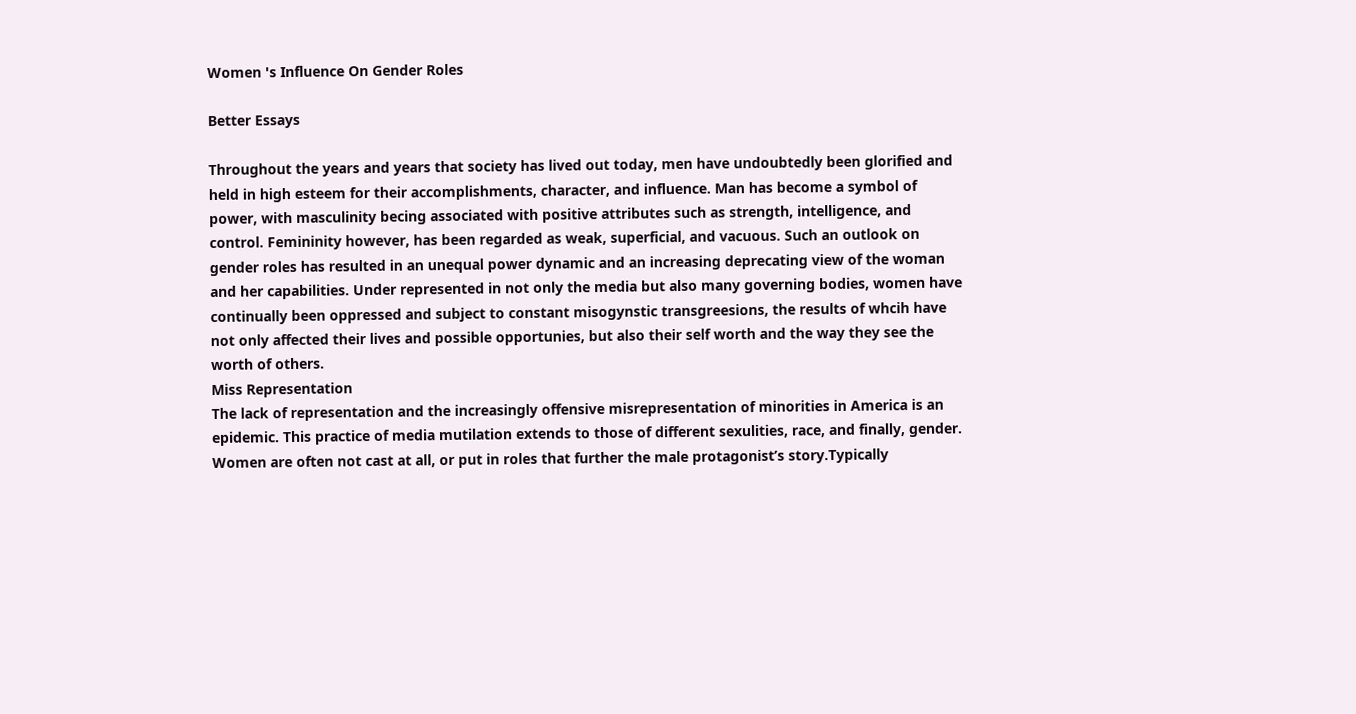Women 's Influence On Gender Roles

Better Essays

Throughout the years and years that society has lived out today, men have undoubtedly been glorified and held in high esteem for their accomplishments, character, and influence. Man has become a symbol of power, with masculinity becing associated with positive attributes such as strength, intelligence, and control. Femininity however, has been regarded as weak, superficial, and vacuous. Such an outlook on gender roles has resulted in an unequal power dynamic and an increasing deprecating view of the woman and her capabilities. Under represented in not only the media but also many governing bodies, women have continually been oppressed and subject to constant misogynstic transgreesions, the results of whcih have not only affected their lives and possible opportunies, but also their self worth and the way they see the worth of others.
Miss Representation
The lack of representation and the increasingly offensive misrepresentation of minorities in America is an epidemic. This practice of media mutilation extends to those of different sexulities, race, and finally, gender. Women are often not cast at all, or put in roles that further the male protagonist’s story.Typically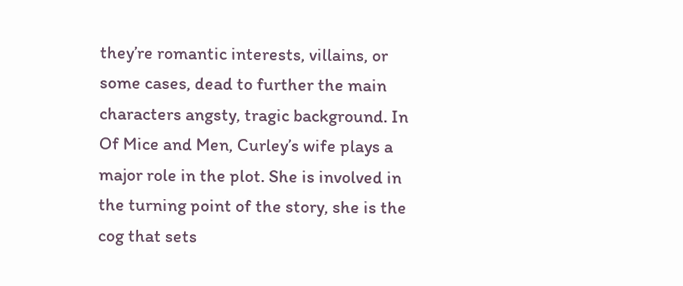they’re romantic interests, villains, or some cases, dead to further the main characters angsty, tragic background. In Of Mice and Men, Curley’s wife plays a major role in the plot. She is involved in the turning point of the story, she is the cog that sets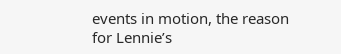events in motion, the reason for Lennie’s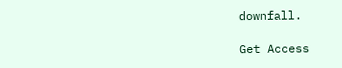downfall.

Get Access